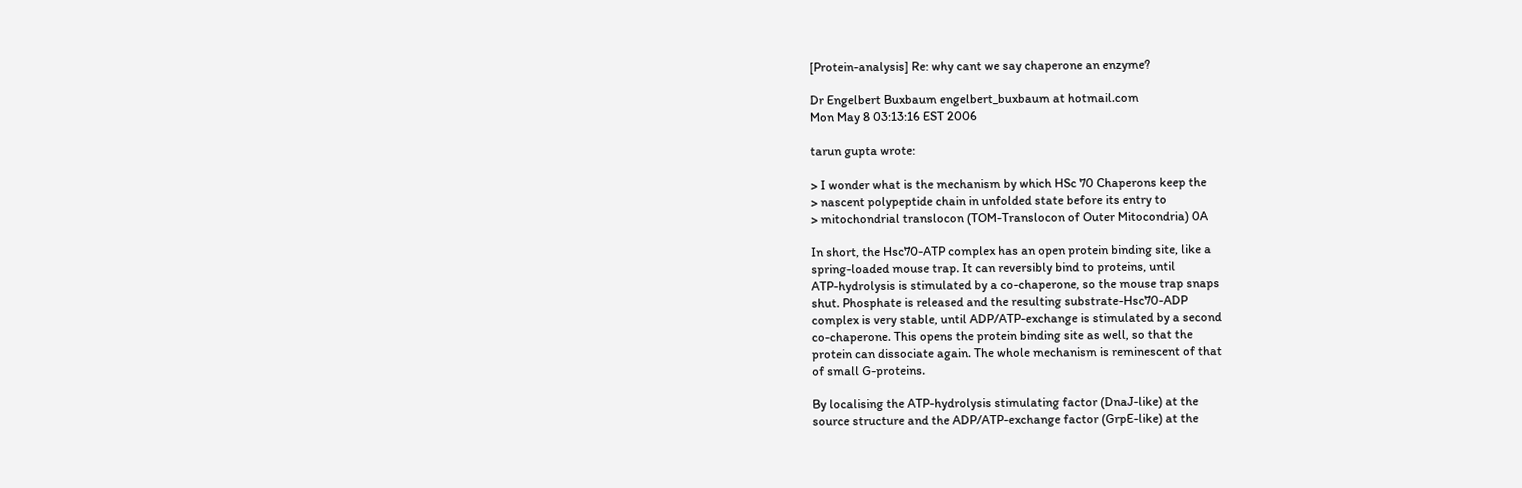[Protein-analysis] Re: why cant we say chaperone an enzyme?

Dr Engelbert Buxbaum engelbert_buxbaum at hotmail.com
Mon May 8 03:13:16 EST 2006

tarun gupta wrote:

> I wonder what is the mechanism by which HSc 70 Chaperons keep the
> nascent polypeptide chain in unfolded state before its entry to
> mitochondrial translocon (TOM-Translocon of Outer Mitocondria) 0A

In short, the Hsc70-ATP complex has an open protein binding site, like a
spring-loaded mouse trap. It can reversibly bind to proteins, until
ATP-hydrolysis is stimulated by a co-chaperone, so the mouse trap snaps
shut. Phosphate is released and the resulting substrate-Hsc70-ADP
complex is very stable, until ADP/ATP-exchange is stimulated by a second
co-chaperone. This opens the protein binding site as well, so that the
protein can dissociate again. The whole mechanism is reminescent of that
of small G-proteins.

By localising the ATP-hydrolysis stimulating factor (DnaJ-like) at the
source structure and the ADP/ATP-exchange factor (GrpE-like) at the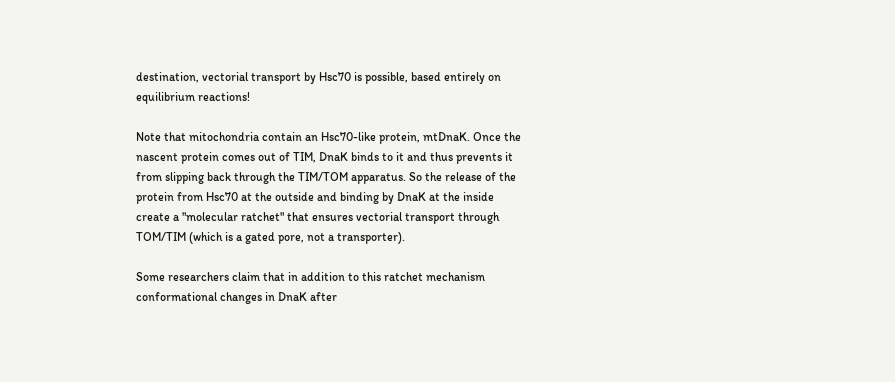destination, vectorial transport by Hsc70 is possible, based entirely on
equilibrium reactions!

Note that mitochondria contain an Hsc70-like protein, mtDnaK. Once the
nascent protein comes out of TIM, DnaK binds to it and thus prevents it
from slipping back through the TIM/TOM apparatus. So the release of the
protein from Hsc70 at the outside and binding by DnaK at the inside
create a "molecular ratchet" that ensures vectorial transport through
TOM/TIM (which is a gated pore, not a transporter).

Some researchers claim that in addition to this ratchet mechanism
conformational changes in DnaK after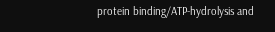protein binding/ATP-hydrolysis and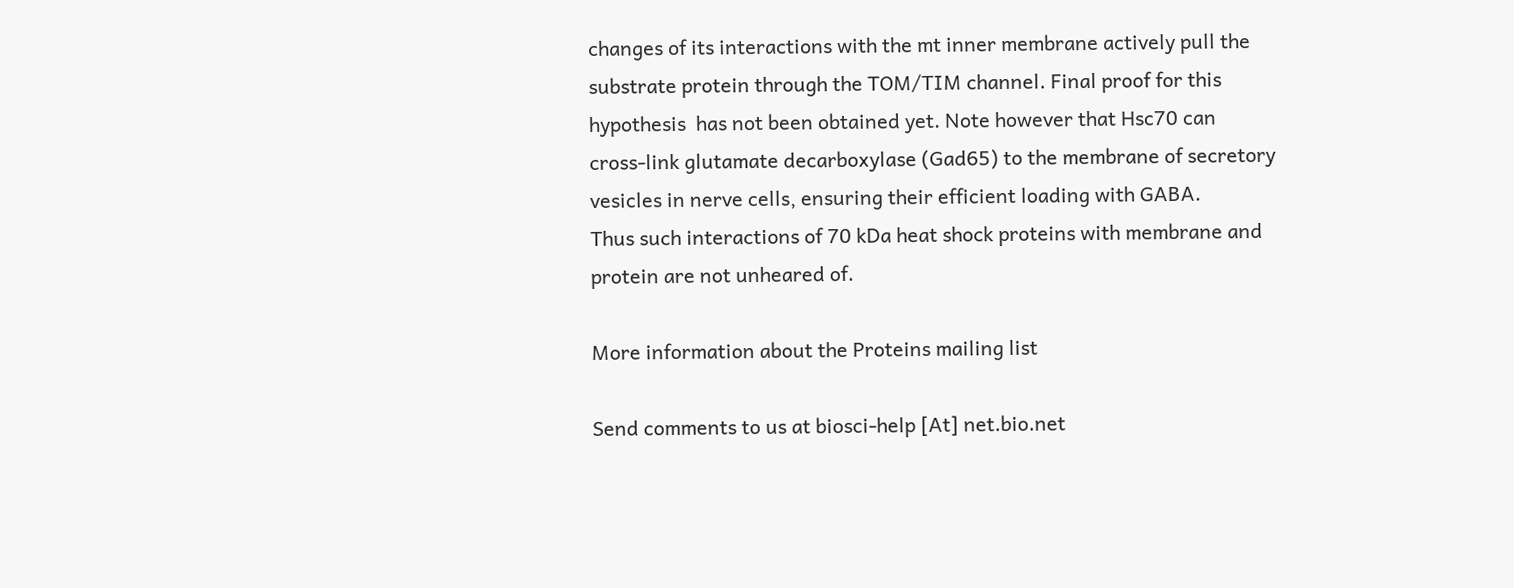changes of its interactions with the mt inner membrane actively pull the
substrate protein through the TOM/TIM channel. Final proof for this
hypothesis  has not been obtained yet. Note however that Hsc70 can
cross-link glutamate decarboxylase (Gad65) to the membrane of secretory
vesicles in nerve cells, ensuring their efficient loading with GABA.
Thus such interactions of 70 kDa heat shock proteins with membrane and
protein are not unheared of.

More information about the Proteins mailing list

Send comments to us at biosci-help [At] net.bio.net